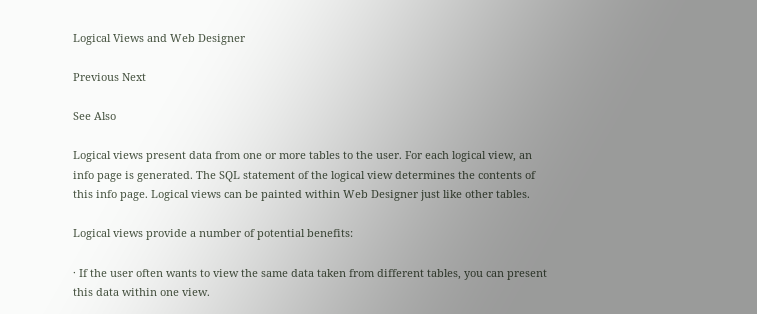Logical Views and Web Designer

Previous Next

See Also

Logical views present data from one or more tables to the user. For each logical view, an info page is generated. The SQL statement of the logical view determines the contents of this info page. Logical views can be painted within Web Designer just like other tables.

Logical views provide a number of potential benefits:

· If the user often wants to view the same data taken from different tables, you can present this data within one view.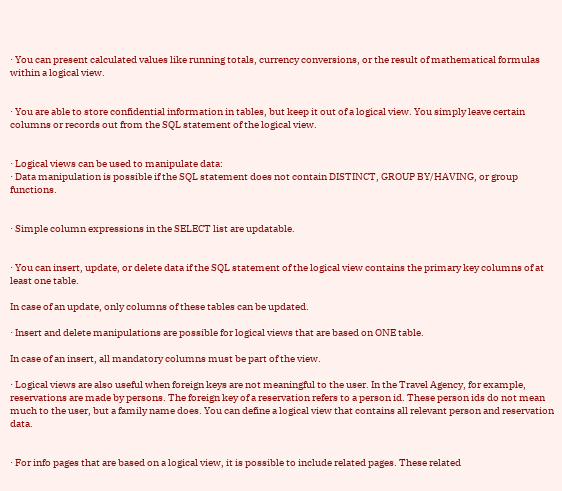· You can present calculated values like running totals, currency conversions, or the result of mathematical formulas within a logical view.


· You are able to store confidential information in tables, but keep it out of a logical view. You simply leave certain columns or records out from the SQL statement of the logical view.


· Logical views can be used to manipulate data:
· Data manipulation is possible if the SQL statement does not contain DISTINCT, GROUP BY/HAVING, or group functions.


· Simple column expressions in the SELECT list are updatable.


· You can insert, update, or delete data if the SQL statement of the logical view contains the primary key columns of at least one table.

In case of an update, only columns of these tables can be updated.

· Insert and delete manipulations are possible for logical views that are based on ONE table.

In case of an insert, all mandatory columns must be part of the view.

· Logical views are also useful when foreign keys are not meaningful to the user. In the Travel Agency, for example, reservations are made by persons. The foreign key of a reservation refers to a person id. These person ids do not mean much to the user, but a family name does. You can define a logical view that contains all relevant person and reservation data.


· For info pages that are based on a logical view, it is possible to include related pages. These related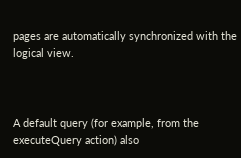pages are automatically synchronized with the logical view.



A default query (for example, from the executeQuery action) also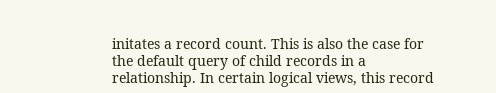initates a record count. This is also the case for the default query of child records in a relationship. In certain logical views, this record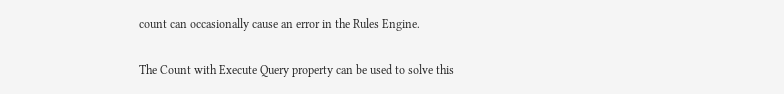count can occasionally cause an error in the Rules Engine.

The Count with Execute Query property can be used to solve this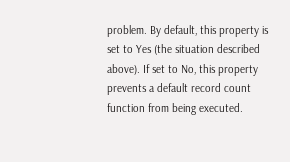problem. By default, this property is set to Yes (the situation described above). If set to No, this property prevents a default record count function from being executed.